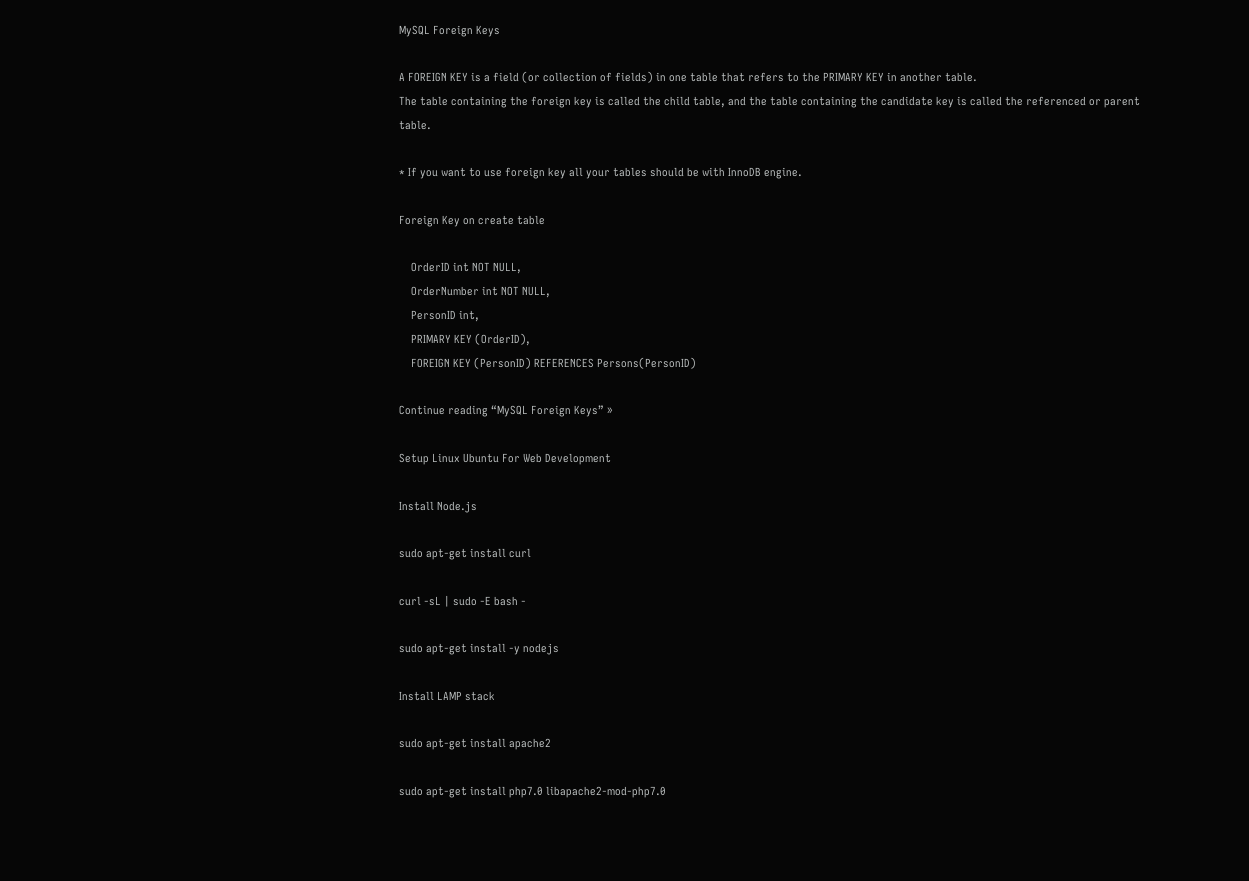MySQL Foreign Keys

A FOREIGN KEY is a field (or collection of fields) in one table that refers to the PRIMARY KEY in another table.
The table containing the foreign key is called the child table, and the table containing the candidate key is called the referenced or parent table.

* If you want to use foreign key all your tables should be with InnoDB engine.

Foreign Key on create table

    OrderID int NOT NULL,
    OrderNumber int NOT NULL,
    PersonID int,
    PRIMARY KEY (OrderID),
    FOREIGN KEY (PersonID) REFERENCES Persons(PersonID)

Continue reading “MySQL Foreign Keys” »

Setup Linux Ubuntu For Web Development

Install Node.js

sudo apt-get install curl

curl -sL | sudo -E bash -

sudo apt-get install -y nodejs

Install LAMP stack

sudo apt-get install apache2

sudo apt-get install php7.0 libapache2-mod-php7.0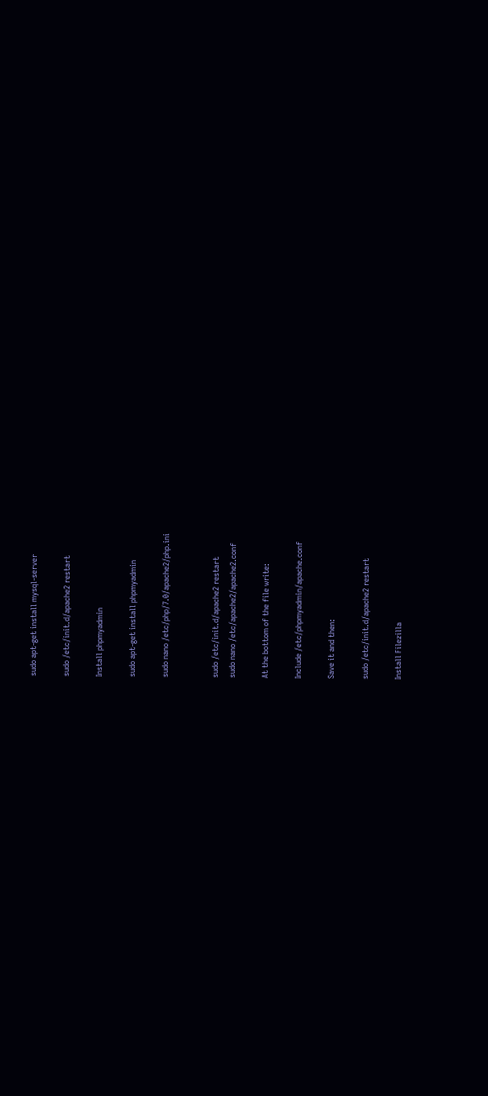sudo apt-get install mysql-server

sudo /etc/init.d/apache2 restart

Install phpmyadmin

sudo apt-get install phpmyadmin

sudo nano /etc/php/7.0/apache2/php.ini


sudo /etc/init.d/apache2 restart
sudo nano /etc/apache2/apache2.conf

At the bottom of the file write:

Include /etc/phpmyadmin/apache.conf

Save it and then:

sudo /etc/init.d/apache2 restart

Install Filezilla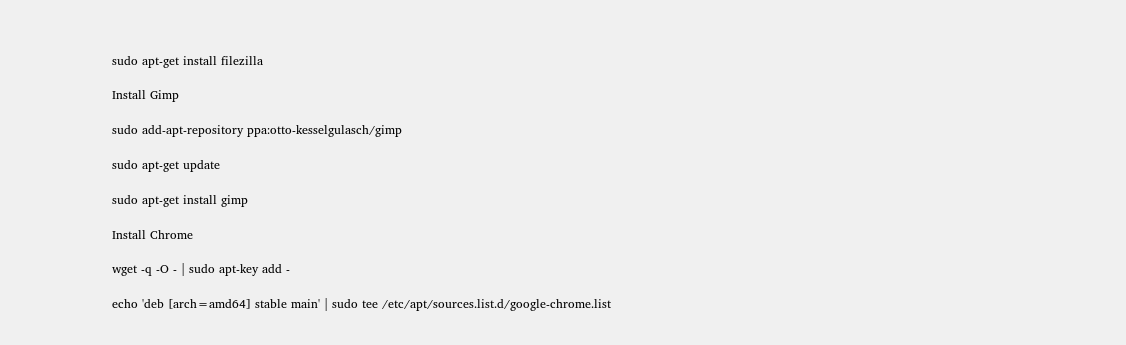sudo apt-get install filezilla

Install Gimp

sudo add-apt-repository ppa:otto-kesselgulasch/gimp

sudo apt-get update

sudo apt-get install gimp

Install Chrome

wget -q -O - | sudo apt-key add -

echo 'deb [arch=amd64] stable main' | sudo tee /etc/apt/sources.list.d/google-chrome.list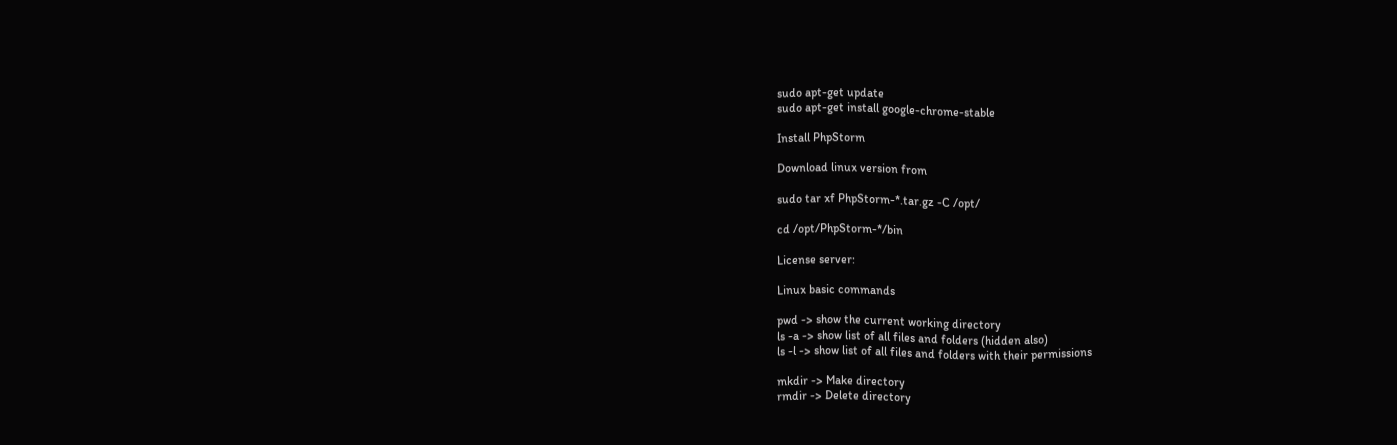sudo apt-get update
sudo apt-get install google-chrome-stable

Install PhpStorm

Download linux version from

sudo tar xf PhpStorm-*.tar.gz -C /opt/

cd /opt/PhpStorm-*/bin

License server:

Linux basic commands

pwd -> show the current working directory
ls -a -> show list of all files and folders (hidden also)
ls -l -> show list of all files and folders with their permissions

mkdir -> Make directory
rmdir -> Delete directory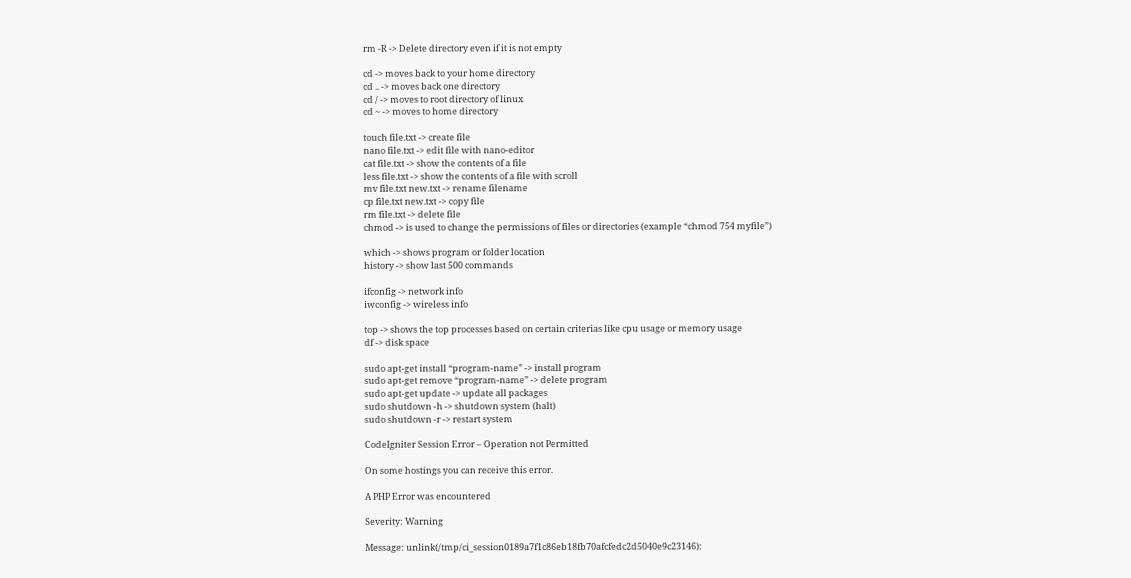rm -R -> Delete directory even if it is not empty

cd -> moves back to your home directory
cd .. -> moves back one directory
cd / -> moves to root directory of linux
cd ~ -> moves to home directory

touch file.txt -> create file
nano file.txt -> edit file with nano-editor
cat file.txt -> show the contents of a file
less file.txt -> show the contents of a file with scroll
mv file.txt new.txt -> rename filename
cp file.txt new.txt -> copy file
rm file.txt -> delete file
chmod -> is used to change the permissions of files or directories (example “chmod 754 myfile”)

which -> shows program or folder location
history -> show last 500 commands

ifconfig -> network info
iwconfig -> wireless info

top -> shows the top processes based on certain criterias like cpu usage or memory usage
df -> disk space

sudo apt-get install “program-name” -> install program
sudo apt-get remove “program-name” -> delete program
sudo apt-get update -> update all packages
sudo shutdown -h -> shutdown system (halt)
sudo shutdown -r -> restart system

CodeIgniter Session Error – Operation not Permitted

On some hostings you can receive this error.

A PHP Error was encountered

Severity: Warning

Message: unlink(/tmp/ci_session0189a7f1c86eb18fb70afcfedc2d5040e9c23146):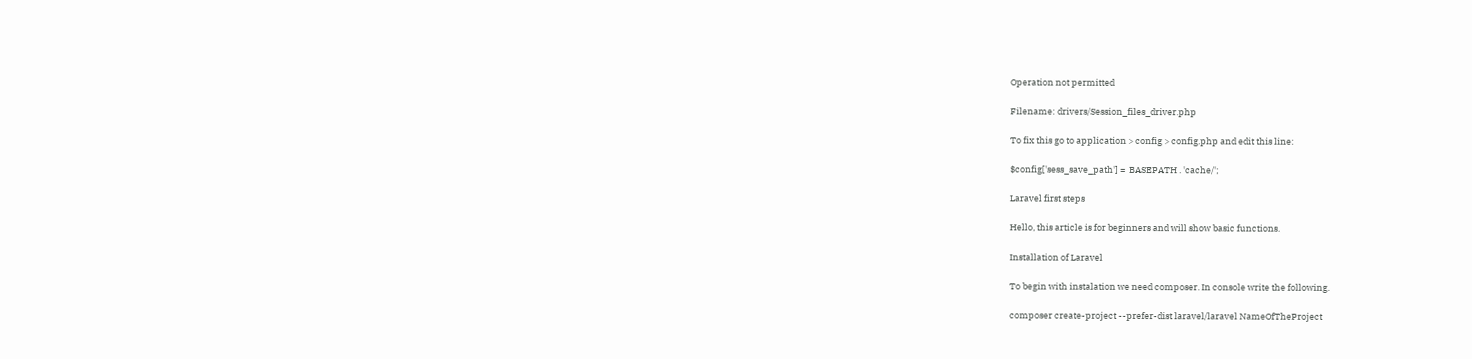Operation not permitted

Filename: drivers/Session_files_driver.php

To fix this go to application > config > config.php and edit this line:

$config['sess_save_path'] =  BASEPATH . 'cache/';

Laravel first steps

Hello, this article is for beginners and will show basic functions.

Installation of Laravel

To begin with instalation we need composer. In console write the following.

composer create-project --prefer-dist laravel/laravel NameOfTheProject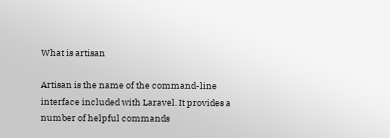What is artisan

Artisan is the name of the command-line interface included with Laravel. It provides a number of helpful commands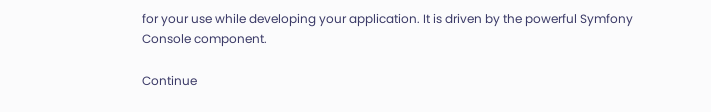for your use while developing your application. It is driven by the powerful Symfony Console component.

Continue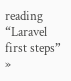reading “Laravel first steps” »